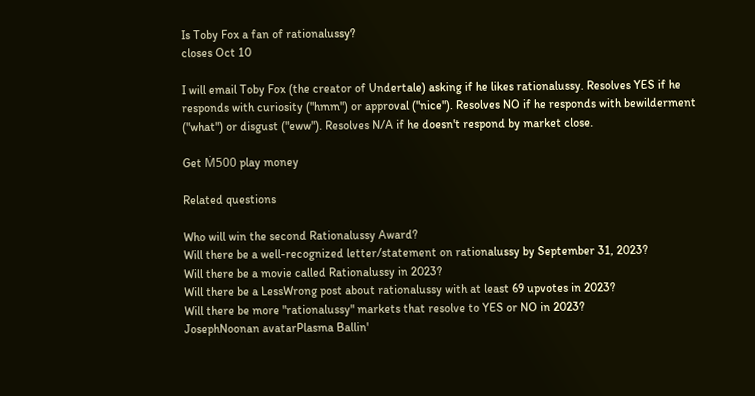Is Toby Fox a fan of rationalussy?
closes Oct 10

I will email Toby Fox (the creator of Undertale) asking if he likes rationalussy. Resolves YES if he responds with curiosity ("hmm") or approval ("nice"). Resolves NO if he responds with bewilderment ("what") or disgust ("eww"). Resolves N/A if he doesn't respond by market close.

Get Ṁ500 play money

Related questions

Who will win the second Rationalussy Award?
Will there be a well-recognized letter/statement on rationalussy by September 31, 2023?
Will there be a movie called Rationalussy in 2023?
Will there be a LessWrong post about rationalussy with at least 69 upvotes in 2023?
Will there be more "rationalussy" markets that resolve to YES or NO in 2023?
JosephNoonan avatarPlasma Ballin'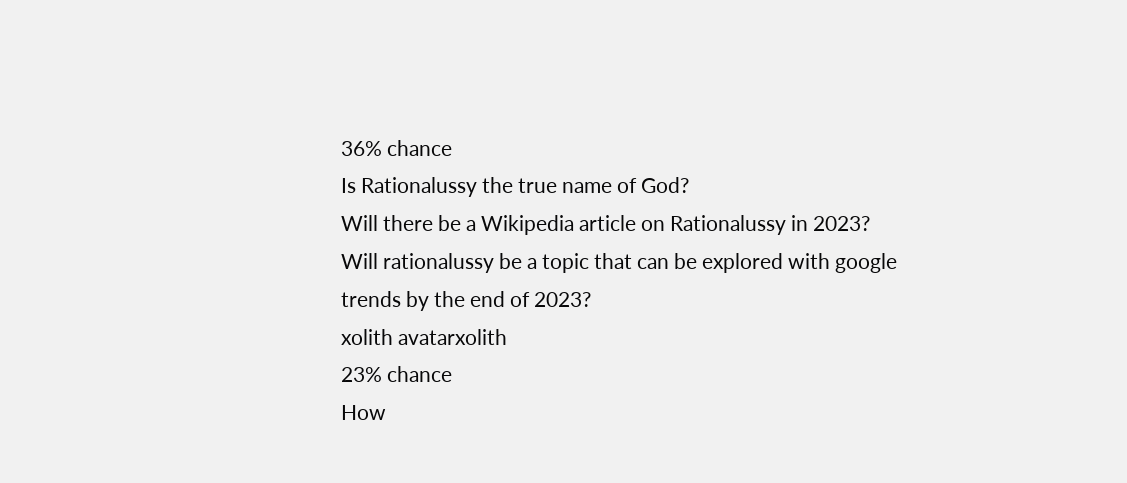36% chance
Is Rationalussy the true name of God?
Will there be a Wikipedia article on Rationalussy in 2023?
Will rationalussy be a topic that can be explored with google trends by the end of 2023?
xolith avatarxolith
23% chance
How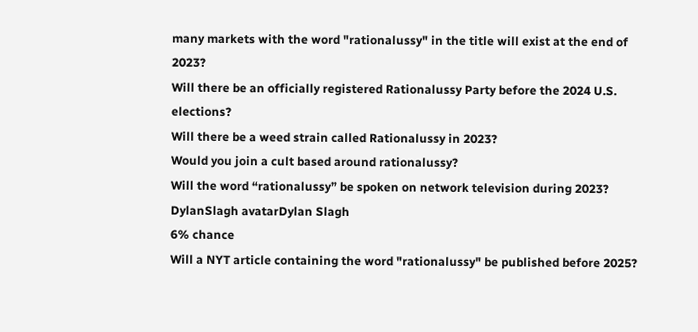many markets with the word "rationalussy" in the title will exist at the end of 2023?
Will there be an officially registered Rationalussy Party before the 2024 U.S. elections?
Will there be a weed strain called Rationalussy in 2023?
Would you join a cult based around rationalussy?
Will the word “rationalussy” be spoken on network television during 2023?
DylanSlagh avatarDylan Slagh
6% chance
Will a NYT article containing the word "rationalussy" be published before 2025?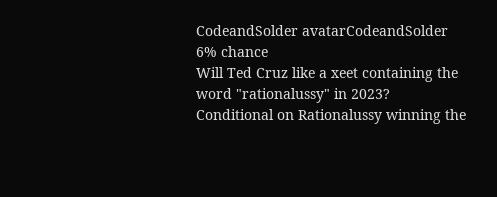CodeandSolder avatarCodeandSolder
6% chance
Will Ted Cruz like a xeet containing the word "rationalussy" in 2023?
Conditional on Rationalussy winning the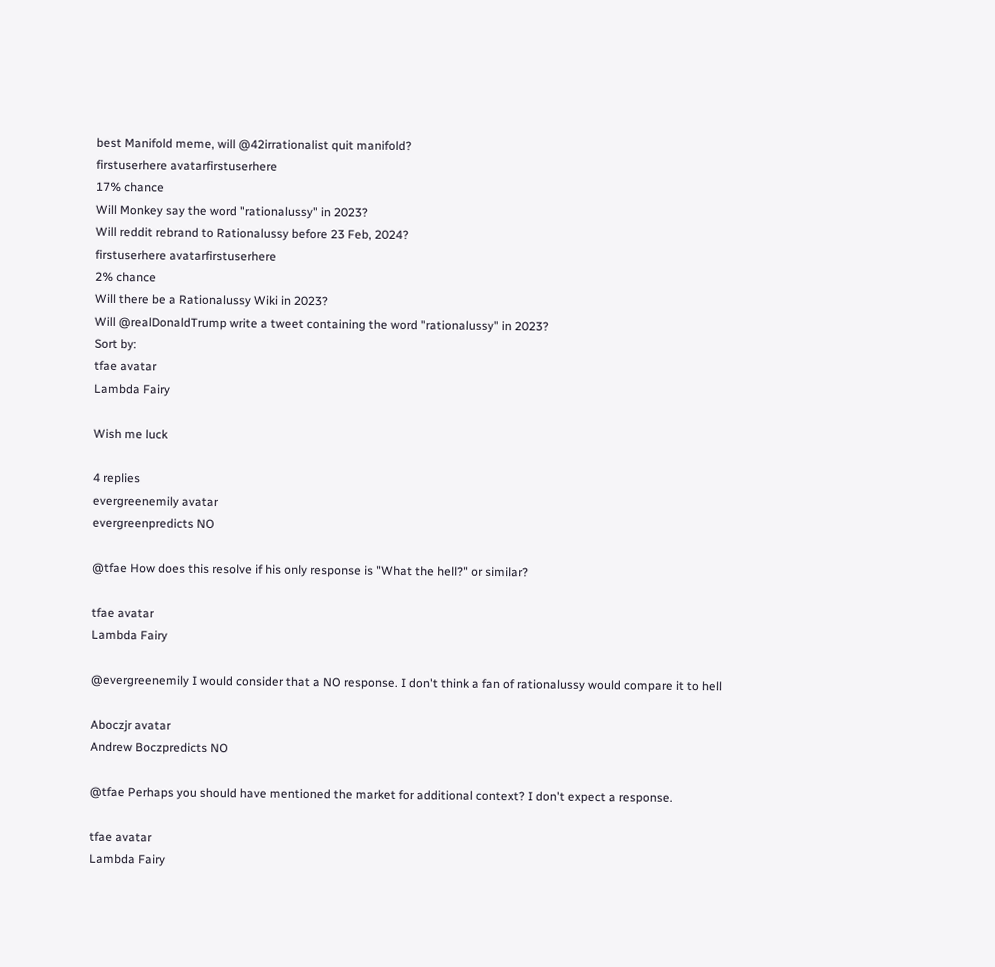best Manifold meme, will @42irrationalist quit manifold?
firstuserhere avatarfirstuserhere
17% chance
Will Monkey say the word "rationalussy" in 2023?
Will reddit rebrand to Rationalussy before 23 Feb, 2024?
firstuserhere avatarfirstuserhere
2% chance
Will there be a Rationalussy Wiki in 2023?
Will @realDonaldTrump write a tweet containing the word "rationalussy" in 2023?
Sort by:
tfae avatar
Lambda Fairy

Wish me luck

4 replies
evergreenemily avatar
evergreenpredicts NO

@tfae How does this resolve if his only response is "What the hell?" or similar?

tfae avatar
Lambda Fairy

@evergreenemily I would consider that a NO response. I don't think a fan of rationalussy would compare it to hell

Aboczjr avatar
Andrew Boczpredicts NO

@tfae Perhaps you should have mentioned the market for additional context? I don't expect a response.

tfae avatar
Lambda Fairy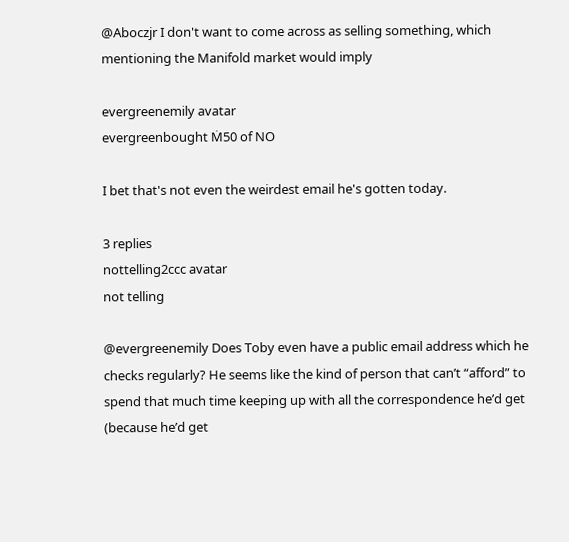@Aboczjr I don't want to come across as selling something, which mentioning the Manifold market would imply

evergreenemily avatar
evergreenbought Ṁ50 of NO

I bet that's not even the weirdest email he's gotten today.

3 replies
nottelling2ccc avatar
not telling

@evergreenemily Does Toby even have a public email address which he checks regularly? He seems like the kind of person that can’t “afford” to spend that much time keeping up with all the correspondence he’d get (because he’d get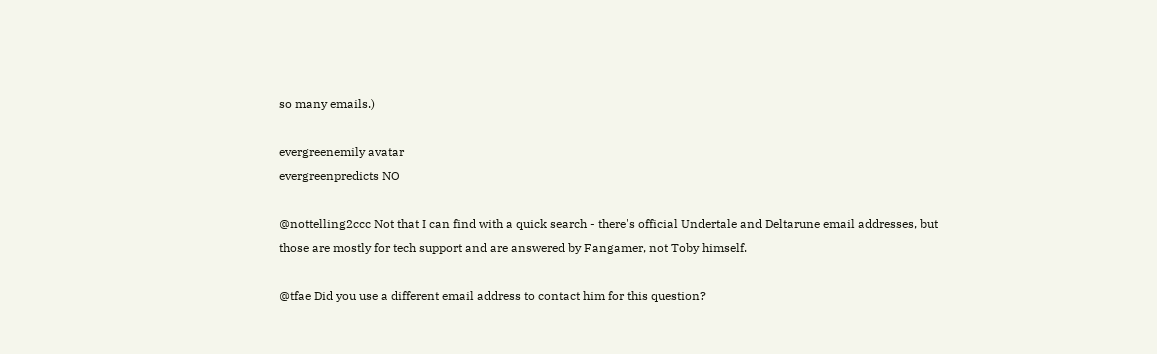so many emails.)

evergreenemily avatar
evergreenpredicts NO

@nottelling2ccc Not that I can find with a quick search - there's official Undertale and Deltarune email addresses, but those are mostly for tech support and are answered by Fangamer, not Toby himself.

@tfae Did you use a different email address to contact him for this question?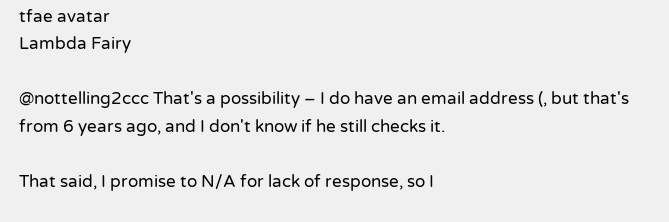tfae avatar
Lambda Fairy

@nottelling2ccc That's a possibility – I do have an email address (, but that's from 6 years ago, and I don't know if he still checks it.

That said, I promise to N/A for lack of response, so I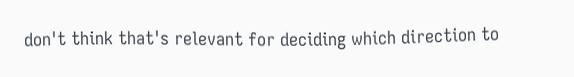don't think that's relevant for deciding which direction to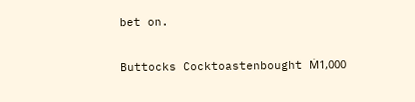bet on.

Buttocks Cocktoastenbought Ṁ1,000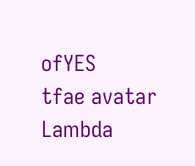ofYES
tfae avatar
Lambda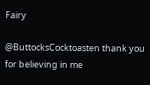Fairy

@ButtocksCocktoasten thank you for believing in me